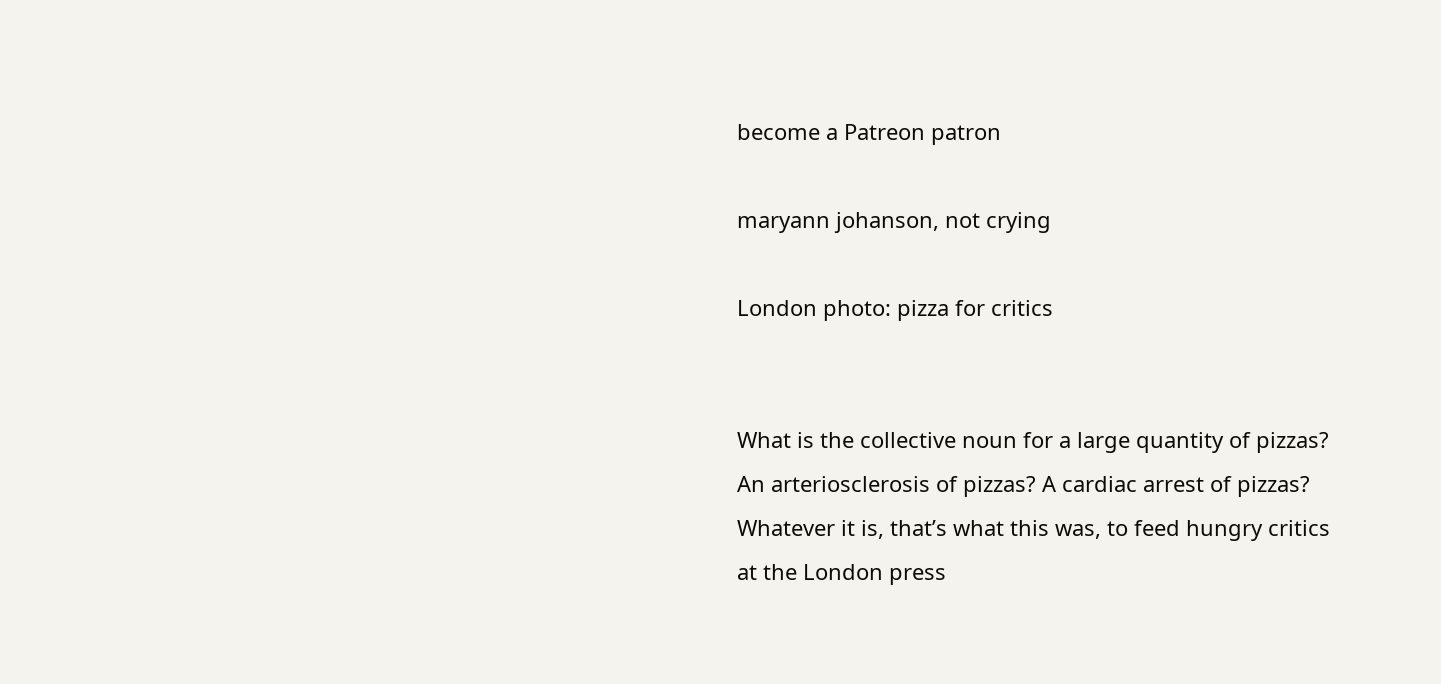become a Patreon patron

maryann johanson, not crying

London photo: pizza for critics


What is the collective noun for a large quantity of pizzas? An arteriosclerosis of pizzas? A cardiac arrest of pizzas? Whatever it is, that’s what this was, to feed hungry critics at the London press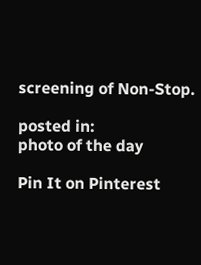screening of Non-Stop.

posted in:
photo of the day

Pin It on Pinterest